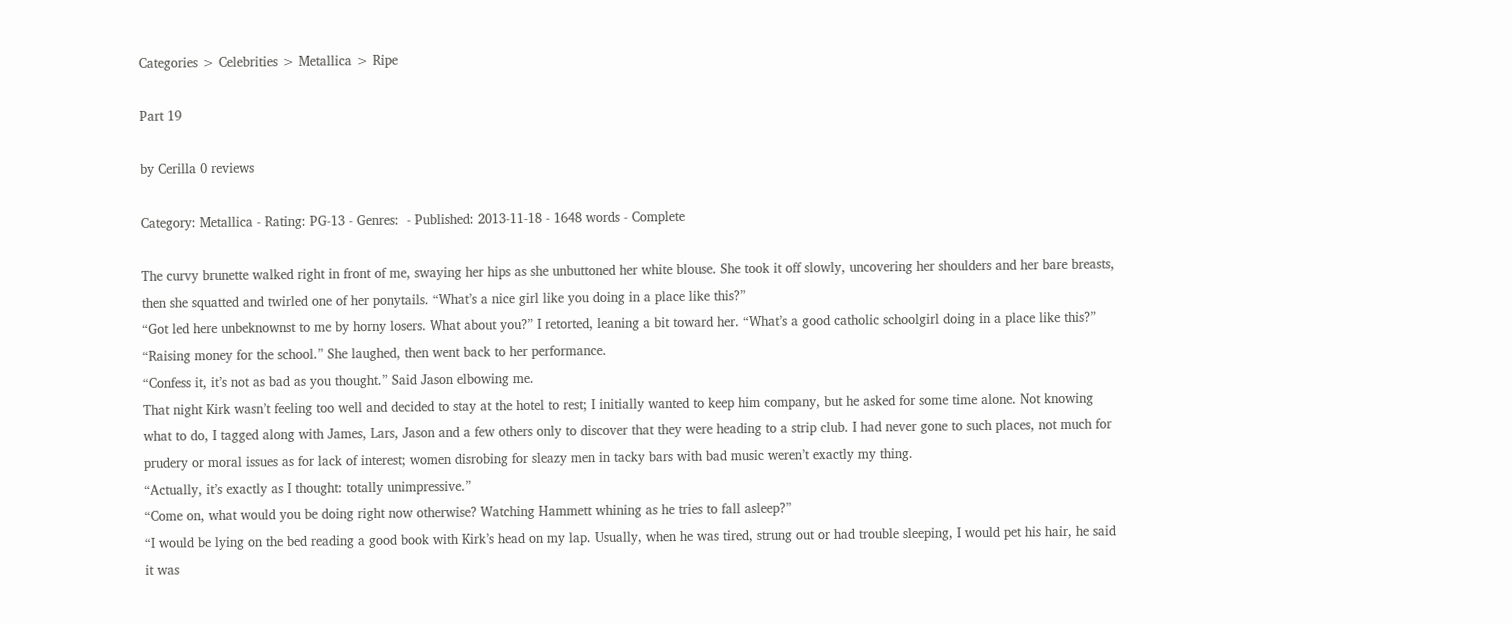Categories > Celebrities > Metallica > Ripe

Part 19

by Cerilla 0 reviews

Category: Metallica - Rating: PG-13 - Genres:  - Published: 2013-11-18 - 1648 words - Complete

The curvy brunette walked right in front of me, swaying her hips as she unbuttoned her white blouse. She took it off slowly, uncovering her shoulders and her bare breasts, then she squatted and twirled one of her ponytails. “What’s a nice girl like you doing in a place like this?”
“Got led here unbeknownst to me by horny losers. What about you?” I retorted, leaning a bit toward her. “What’s a good catholic schoolgirl doing in a place like this?”
“Raising money for the school.” She laughed, then went back to her performance.
“Confess it, it’s not as bad as you thought.” Said Jason elbowing me.
That night Kirk wasn’t feeling too well and decided to stay at the hotel to rest; I initially wanted to keep him company, but he asked for some time alone. Not knowing what to do, I tagged along with James, Lars, Jason and a few others only to discover that they were heading to a strip club. I had never gone to such places, not much for prudery or moral issues as for lack of interest; women disrobing for sleazy men in tacky bars with bad music weren’t exactly my thing.
“Actually, it’s exactly as I thought: totally unimpressive.”
“Come on, what would you be doing right now otherwise? Watching Hammett whining as he tries to fall asleep?”
“I would be lying on the bed reading a good book with Kirk’s head on my lap. Usually, when he was tired, strung out or had trouble sleeping, I would pet his hair, he said it was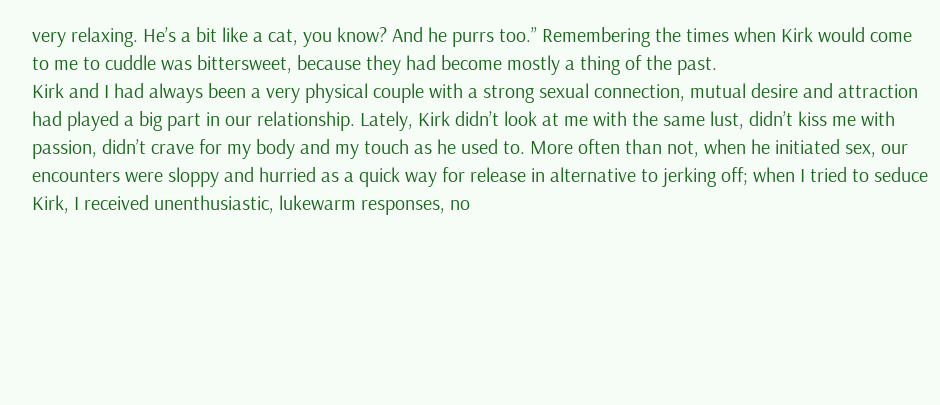very relaxing. He’s a bit like a cat, you know? And he purrs too.” Remembering the times when Kirk would come to me to cuddle was bittersweet, because they had become mostly a thing of the past.
Kirk and I had always been a very physical couple with a strong sexual connection, mutual desire and attraction had played a big part in our relationship. Lately, Kirk didn’t look at me with the same lust, didn’t kiss me with passion, didn’t crave for my body and my touch as he used to. More often than not, when he initiated sex, our encounters were sloppy and hurried as a quick way for release in alternative to jerking off; when I tried to seduce Kirk, I received unenthusiastic, lukewarm responses, no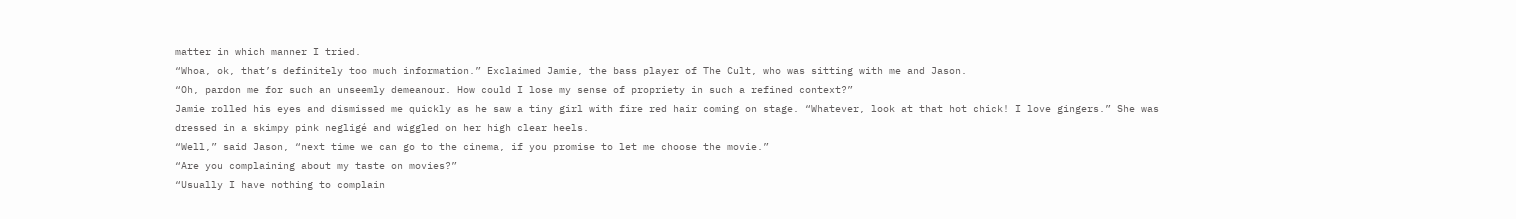matter in which manner I tried.
“Whoa, ok, that’s definitely too much information.” Exclaimed Jamie, the bass player of The Cult, who was sitting with me and Jason.
“Oh, pardon me for such an unseemly demeanour. How could I lose my sense of propriety in such a refined context?”
Jamie rolled his eyes and dismissed me quickly as he saw a tiny girl with fire red hair coming on stage. “Whatever, look at that hot chick! I love gingers.” She was dressed in a skimpy pink negligé and wiggled on her high clear heels.
“Well,” said Jason, “next time we can go to the cinema, if you promise to let me choose the movie.”
“Are you complaining about my taste on movies?”
“Usually I have nothing to complain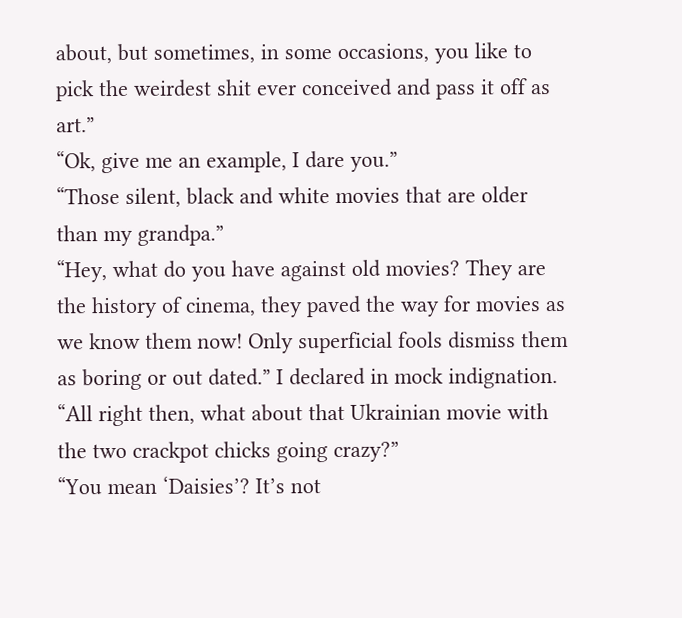about, but sometimes, in some occasions, you like to pick the weirdest shit ever conceived and pass it off as art.”
“Ok, give me an example, I dare you.”
“Those silent, black and white movies that are older than my grandpa.”
“Hey, what do you have against old movies? They are the history of cinema, they paved the way for movies as we know them now! Only superficial fools dismiss them as boring or out dated.” I declared in mock indignation.
“All right then, what about that Ukrainian movie with the two crackpot chicks going crazy?”
“You mean ‘Daisies’? It’s not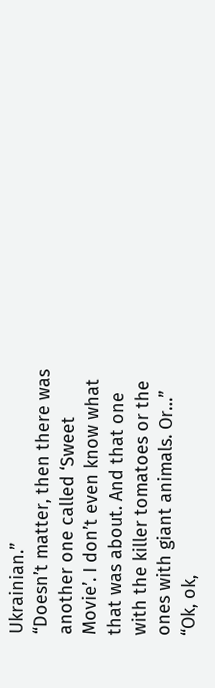Ukrainian.”
“Doesn’t matter, then there was another one called ‘Sweet Movie’. I don’t even know what that was about. And that one with the killer tomatoes or the ones with giant animals. Or…”
“Ok, ok,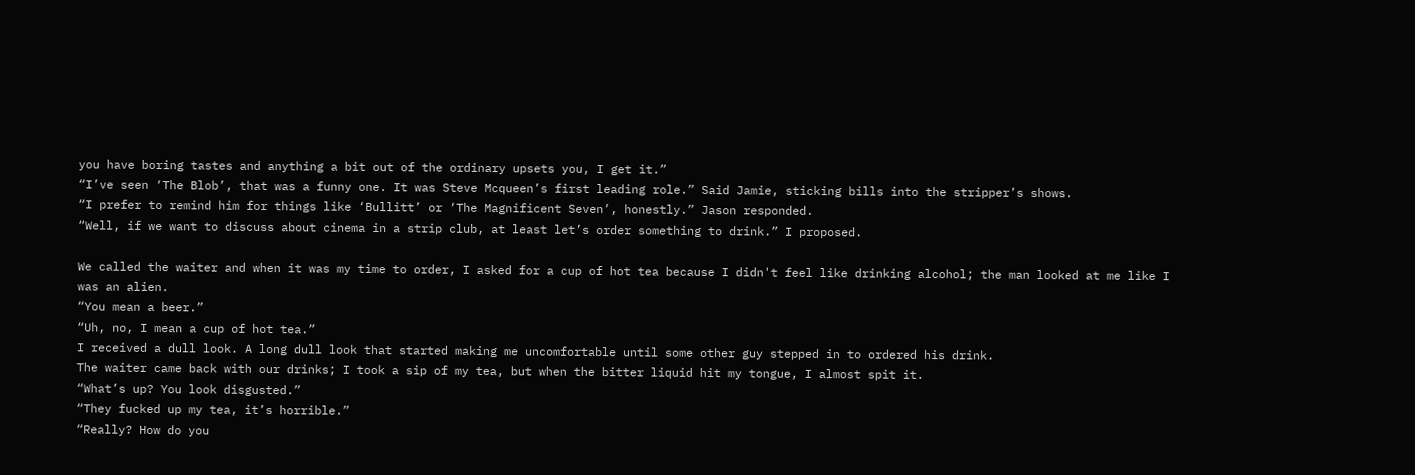you have boring tastes and anything a bit out of the ordinary upsets you, I get it.”
“I’ve seen ‘The Blob’, that was a funny one. It was Steve Mcqueen’s first leading role.” Said Jamie, sticking bills into the stripper’s shows.
“I prefer to remind him for things like ‘Bullitt’ or ‘The Magnificent Seven’, honestly.” Jason responded.
“Well, if we want to discuss about cinema in a strip club, at least let’s order something to drink.” I proposed.

We called the waiter and when it was my time to order, I asked for a cup of hot tea because I didn't feel like drinking alcohol; the man looked at me like I was an alien.
“You mean a beer.”
“Uh, no, I mean a cup of hot tea.”
I received a dull look. A long dull look that started making me uncomfortable until some other guy stepped in to ordered his drink.
The waiter came back with our drinks; I took a sip of my tea, but when the bitter liquid hit my tongue, I almost spit it.
“What’s up? You look disgusted.”
“They fucked up my tea, it’s horrible.”
“Really? How do you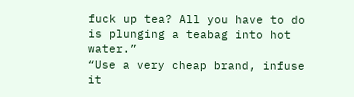fuck up tea? All you have to do is plunging a teabag into hot water.”
“Use a very cheap brand, infuse it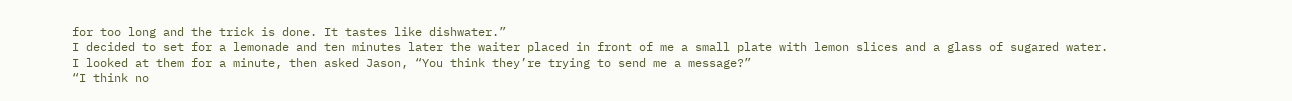for too long and the trick is done. It tastes like dishwater.”
I decided to set for a lemonade and ten minutes later the waiter placed in front of me a small plate with lemon slices and a glass of sugared water.
I looked at them for a minute, then asked Jason, “You think they’re trying to send me a message?”
“I think no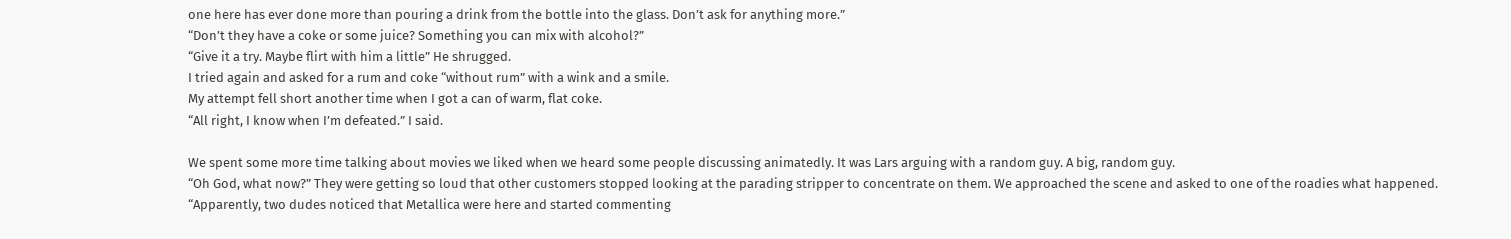one here has ever done more than pouring a drink from the bottle into the glass. Don’t ask for anything more.”
“Don’t they have a coke or some juice? Something you can mix with alcohol?”
“Give it a try. Maybe flirt with him a little” He shrugged.
I tried again and asked for a rum and coke “without rum” with a wink and a smile.
My attempt fell short another time when I got a can of warm, flat coke.
“All right, I know when I’m defeated.” I said.

We spent some more time talking about movies we liked when we heard some people discussing animatedly. It was Lars arguing with a random guy. A big, random guy.
“Oh God, what now?” They were getting so loud that other customers stopped looking at the parading stripper to concentrate on them. We approached the scene and asked to one of the roadies what happened.
“Apparently, two dudes noticed that Metallica were here and started commenting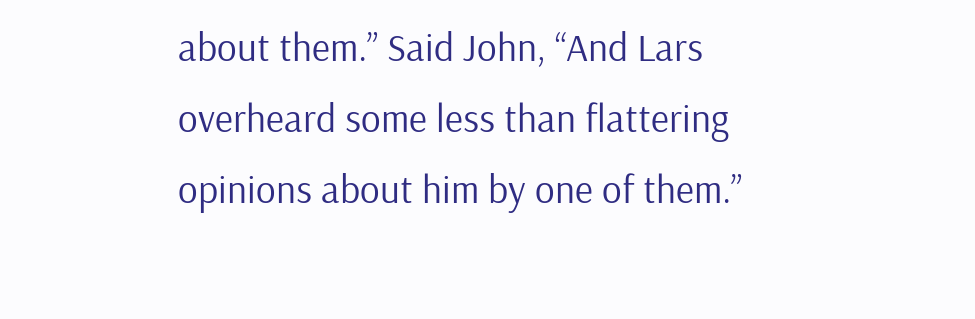about them.” Said John, “And Lars overheard some less than flattering opinions about him by one of them.”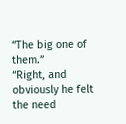“The big one of them.”
“Right, and obviously he felt the need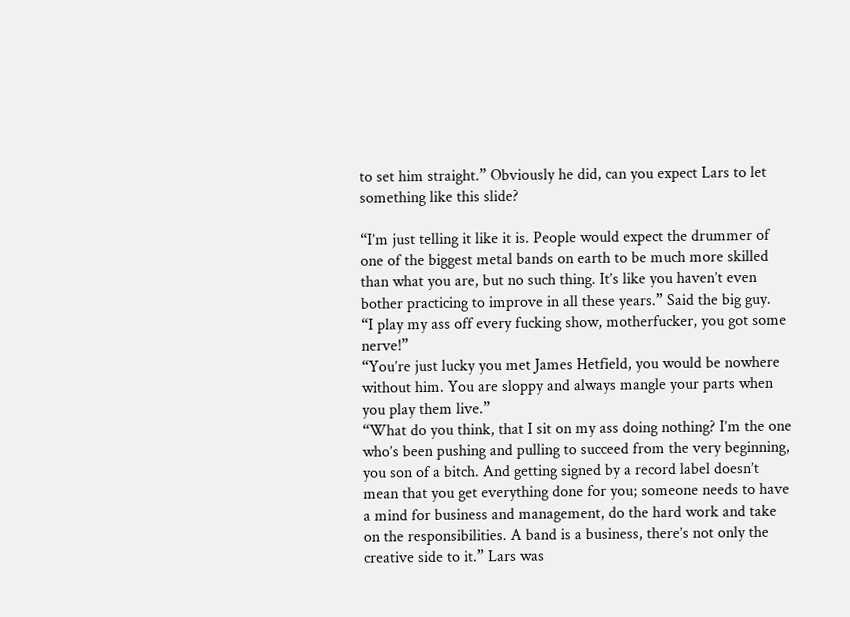to set him straight.” Obviously he did, can you expect Lars to let something like this slide?

“I’m just telling it like it is. People would expect the drummer of one of the biggest metal bands on earth to be much more skilled than what you are, but no such thing. It’s like you haven’t even bother practicing to improve in all these years.” Said the big guy.
“I play my ass off every fucking show, motherfucker, you got some nerve!”
“You’re just lucky you met James Hetfield, you would be nowhere without him. You are sloppy and always mangle your parts when you play them live.”
“What do you think, that I sit on my ass doing nothing? I’m the one who’s been pushing and pulling to succeed from the very beginning, you son of a bitch. And getting signed by a record label doesn’t mean that you get everything done for you; someone needs to have a mind for business and management, do the hard work and take on the responsibilities. A band is a business, there’s not only the creative side to it.” Lars was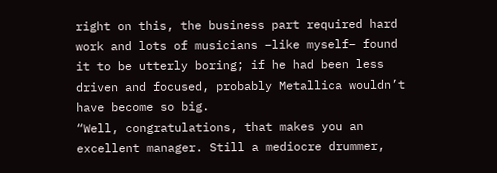right on this, the business part required hard work and lots of musicians –like myself– found it to be utterly boring; if he had been less driven and focused, probably Metallica wouldn’t have become so big.
“Well, congratulations, that makes you an excellent manager. Still a mediocre drummer,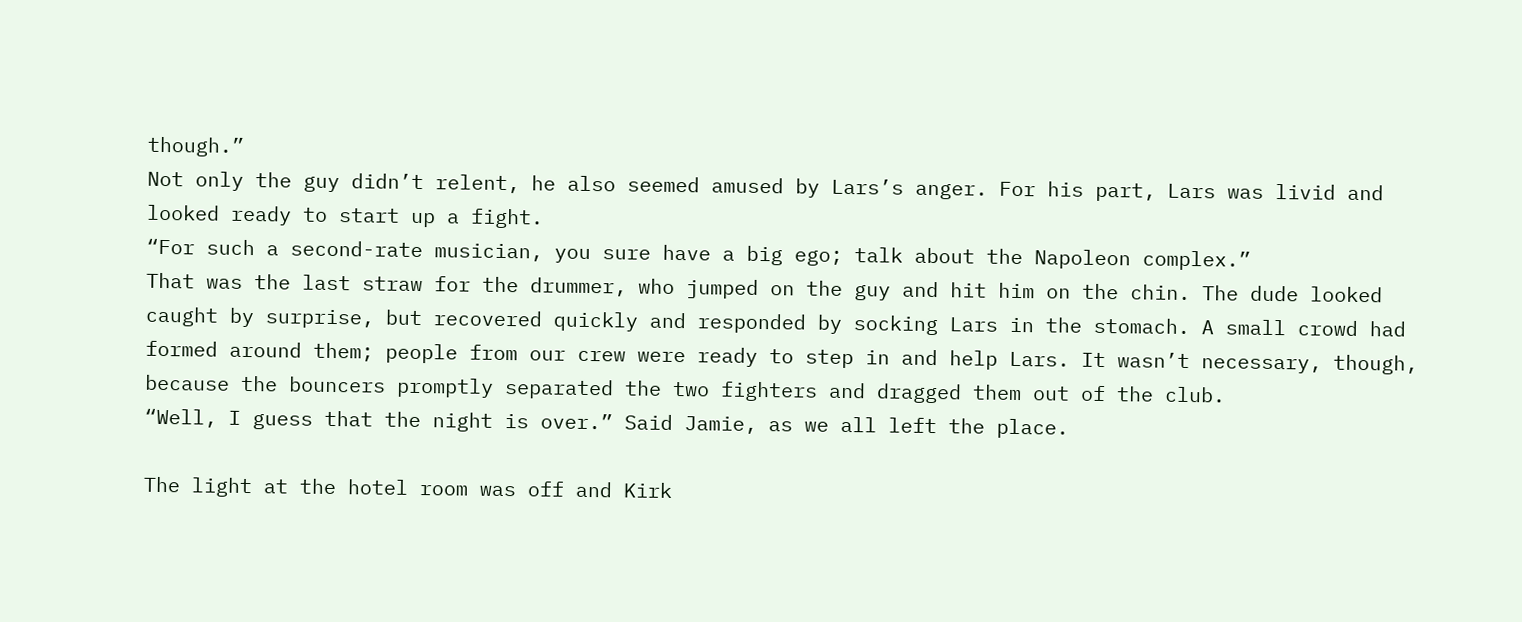though.”
Not only the guy didn’t relent, he also seemed amused by Lars’s anger. For his part, Lars was livid and looked ready to start up a fight.
“For such a second-rate musician, you sure have a big ego; talk about the Napoleon complex.”
That was the last straw for the drummer, who jumped on the guy and hit him on the chin. The dude looked caught by surprise, but recovered quickly and responded by socking Lars in the stomach. A small crowd had formed around them; people from our crew were ready to step in and help Lars. It wasn’t necessary, though, because the bouncers promptly separated the two fighters and dragged them out of the club.
“Well, I guess that the night is over.” Said Jamie, as we all left the place.

The light at the hotel room was off and Kirk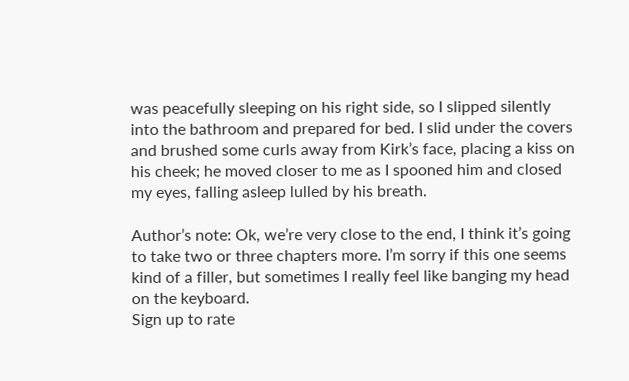was peacefully sleeping on his right side, so I slipped silently into the bathroom and prepared for bed. I slid under the covers and brushed some curls away from Kirk’s face, placing a kiss on his cheek; he moved closer to me as I spooned him and closed my eyes, falling asleep lulled by his breath.

Author’s note: Ok, we’re very close to the end, I think it’s going to take two or three chapters more. I’m sorry if this one seems kind of a filler, but sometimes I really feel like banging my head on the keyboard.
Sign up to rate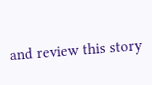and review this story